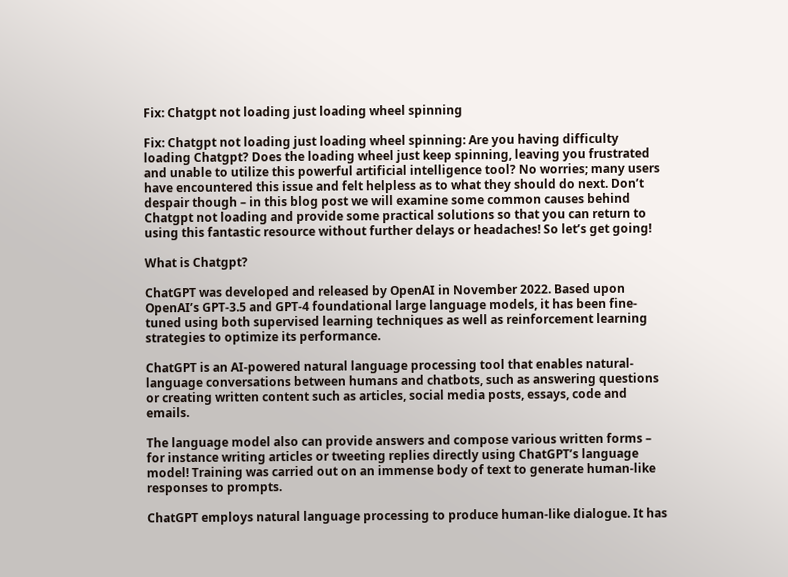Fix: Chatgpt not loading just loading wheel spinning

Fix: Chatgpt not loading just loading wheel spinning: Are you having difficulty loading Chatgpt? Does the loading wheel just keep spinning, leaving you frustrated and unable to utilize this powerful artificial intelligence tool? No worries; many users have encountered this issue and felt helpless as to what they should do next. Don’t despair though – in this blog post we will examine some common causes behind Chatgpt not loading and provide some practical solutions so that you can return to using this fantastic resource without further delays or headaches! So let’s get going!

What is Chatgpt?

ChatGPT was developed and released by OpenAI in November 2022. Based upon OpenAI’s GPT-3.5 and GPT-4 foundational large language models, it has been fine-tuned using both supervised learning techniques as well as reinforcement learning strategies to optimize its performance.

ChatGPT is an AI-powered natural language processing tool that enables natural-language conversations between humans and chatbots, such as answering questions or creating written content such as articles, social media posts, essays, code and emails.

The language model also can provide answers and compose various written forms – for instance writing articles or tweeting replies directly using ChatGPT’s language model! Training was carried out on an immense body of text to generate human-like responses to prompts.

ChatGPT employs natural language processing to produce human-like dialogue. It has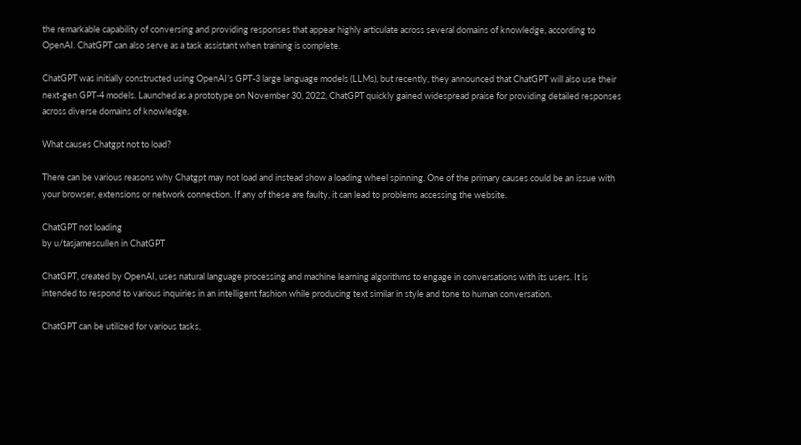the remarkable capability of conversing and providing responses that appear highly articulate across several domains of knowledge, according to OpenAI. ChatGPT can also serve as a task assistant when training is complete.

ChatGPT was initially constructed using OpenAI’s GPT-3 large language models (LLMs), but recently, they announced that ChatGPT will also use their next-gen GPT-4 models. Launched as a prototype on November 30, 2022, ChatGPT quickly gained widespread praise for providing detailed responses across diverse domains of knowledge.

What causes Chatgpt not to load?

There can be various reasons why Chatgpt may not load and instead show a loading wheel spinning. One of the primary causes could be an issue with your browser, extensions or network connection. If any of these are faulty, it can lead to problems accessing the website.

ChatGPT not loading
by u/tasjamescullen in ChatGPT

ChatGPT, created by OpenAI, uses natural language processing and machine learning algorithms to engage in conversations with its users. It is intended to respond to various inquiries in an intelligent fashion while producing text similar in style and tone to human conversation.

ChatGPT can be utilized for various tasks,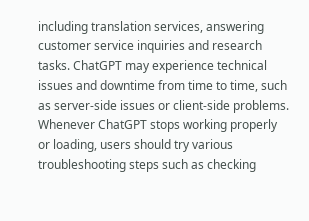including translation services, answering customer service inquiries and research tasks. ChatGPT may experience technical issues and downtime from time to time, such as server-side issues or client-side problems. Whenever ChatGPT stops working properly or loading, users should try various troubleshooting steps such as checking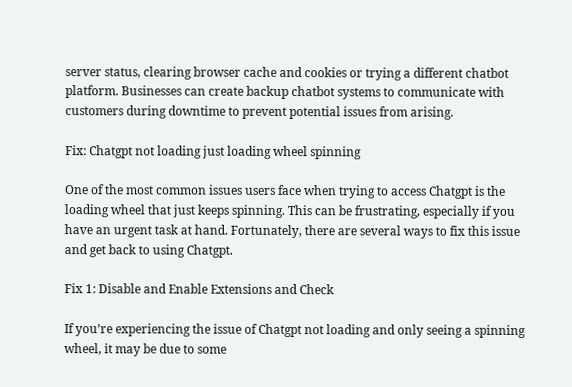server status, clearing browser cache and cookies or trying a different chatbot platform. Businesses can create backup chatbot systems to communicate with customers during downtime to prevent potential issues from arising.

Fix: Chatgpt not loading just loading wheel spinning

One of the most common issues users face when trying to access Chatgpt is the loading wheel that just keeps spinning. This can be frustrating, especially if you have an urgent task at hand. Fortunately, there are several ways to fix this issue and get back to using Chatgpt.

Fix 1: Disable and Enable Extensions and Check

If you’re experiencing the issue of Chatgpt not loading and only seeing a spinning wheel, it may be due to some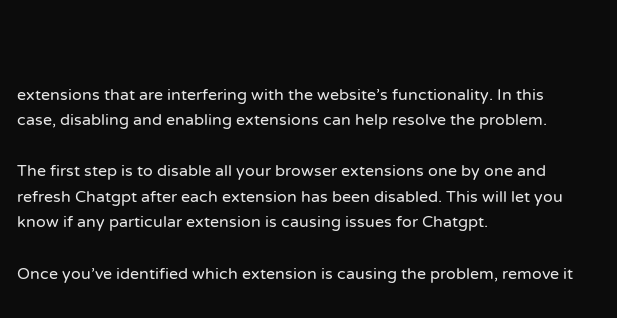extensions that are interfering with the website’s functionality. In this case, disabling and enabling extensions can help resolve the problem.

The first step is to disable all your browser extensions one by one and refresh Chatgpt after each extension has been disabled. This will let you know if any particular extension is causing issues for Chatgpt.

Once you’ve identified which extension is causing the problem, remove it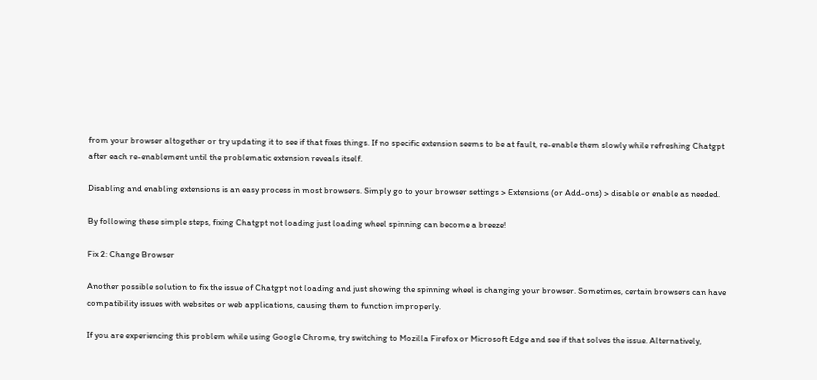from your browser altogether or try updating it to see if that fixes things. If no specific extension seems to be at fault, re-enable them slowly while refreshing Chatgpt after each re-enablement until the problematic extension reveals itself.

Disabling and enabling extensions is an easy process in most browsers. Simply go to your browser settings > Extensions (or Add-ons) > disable or enable as needed.

By following these simple steps, fixing Chatgpt not loading just loading wheel spinning can become a breeze!

Fix 2: Change Browser

Another possible solution to fix the issue of Chatgpt not loading and just showing the spinning wheel is changing your browser. Sometimes, certain browsers can have compatibility issues with websites or web applications, causing them to function improperly.

If you are experiencing this problem while using Google Chrome, try switching to Mozilla Firefox or Microsoft Edge and see if that solves the issue. Alternatively,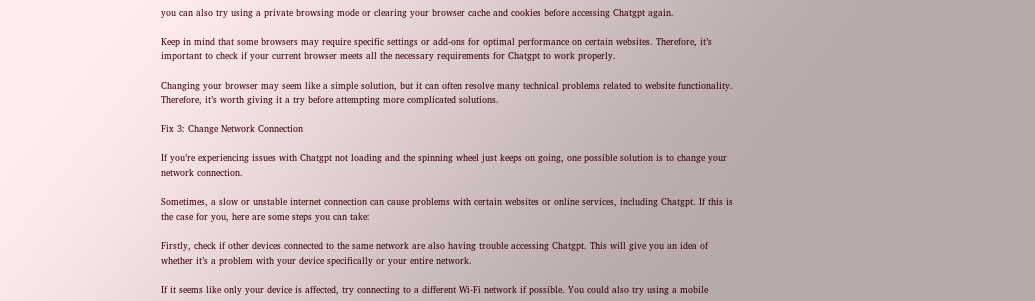you can also try using a private browsing mode or clearing your browser cache and cookies before accessing Chatgpt again.

Keep in mind that some browsers may require specific settings or add-ons for optimal performance on certain websites. Therefore, it’s important to check if your current browser meets all the necessary requirements for Chatgpt to work properly.

Changing your browser may seem like a simple solution, but it can often resolve many technical problems related to website functionality. Therefore, it’s worth giving it a try before attempting more complicated solutions.

Fix 3: Change Network Connection

If you’re experiencing issues with Chatgpt not loading and the spinning wheel just keeps on going, one possible solution is to change your network connection.

Sometimes, a slow or unstable internet connection can cause problems with certain websites or online services, including Chatgpt. If this is the case for you, here are some steps you can take:

Firstly, check if other devices connected to the same network are also having trouble accessing Chatgpt. This will give you an idea of whether it’s a problem with your device specifically or your entire network.

If it seems like only your device is affected, try connecting to a different Wi-Fi network if possible. You could also try using a mobile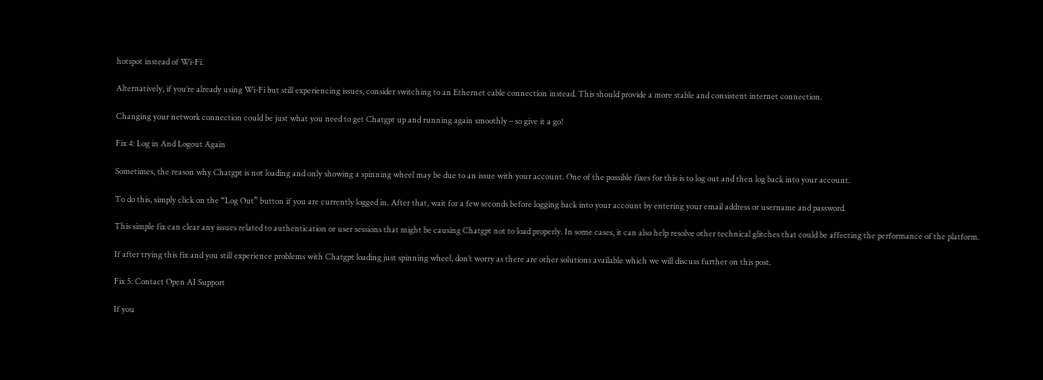hotspot instead of Wi-Fi.

Alternatively, if you’re already using Wi-Fi but still experiencing issues, consider switching to an Ethernet cable connection instead. This should provide a more stable and consistent internet connection.

Changing your network connection could be just what you need to get Chatgpt up and running again smoothly – so give it a go!

Fix 4: Log in And Logout Again

Sometimes, the reason why Chatgpt is not loading and only showing a spinning wheel may be due to an issue with your account. One of the possible fixes for this is to log out and then log back into your account.

To do this, simply click on the “Log Out” button if you are currently logged in. After that, wait for a few seconds before logging back into your account by entering your email address or username and password.

This simple fix can clear any issues related to authentication or user sessions that might be causing Chatgpt not to load properly. In some cases, it can also help resolve other technical glitches that could be affecting the performance of the platform.

If after trying this fix and you still experience problems with Chatgpt loading just spinning wheel, don’t worry as there are other solutions available which we will discuss further on this post.

Fix 5: Contact Open AI Support

If you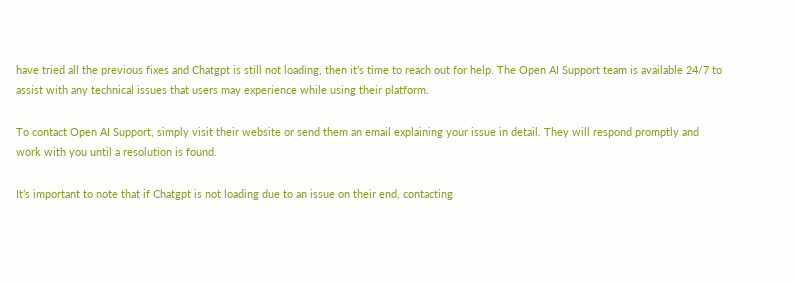have tried all the previous fixes and Chatgpt is still not loading, then it’s time to reach out for help. The Open AI Support team is available 24/7 to assist with any technical issues that users may experience while using their platform.

To contact Open AI Support, simply visit their website or send them an email explaining your issue in detail. They will respond promptly and work with you until a resolution is found.

It’s important to note that if Chatgpt is not loading due to an issue on their end, contacting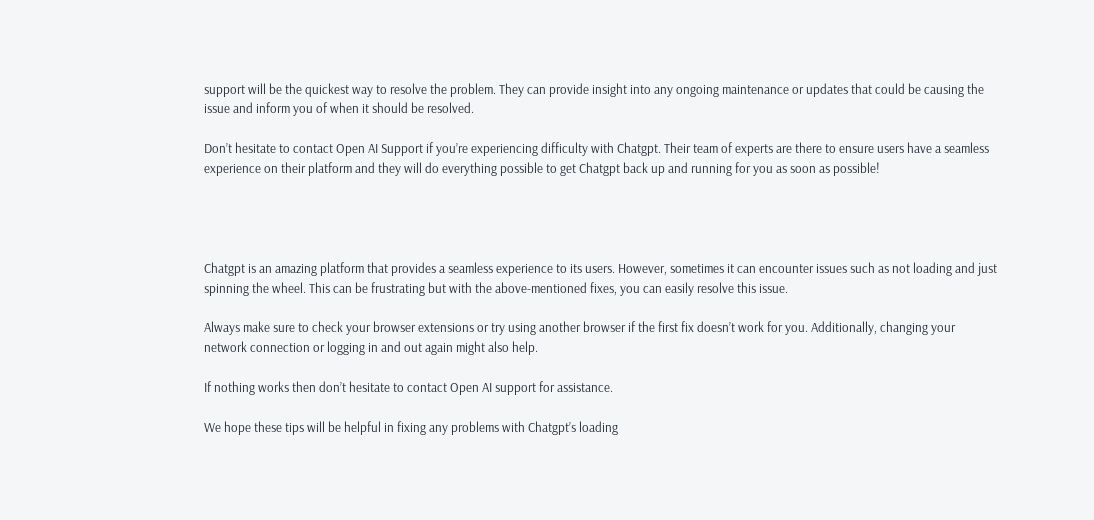support will be the quickest way to resolve the problem. They can provide insight into any ongoing maintenance or updates that could be causing the issue and inform you of when it should be resolved.

Don’t hesitate to contact Open AI Support if you’re experiencing difficulty with Chatgpt. Their team of experts are there to ensure users have a seamless experience on their platform and they will do everything possible to get Chatgpt back up and running for you as soon as possible!




Chatgpt is an amazing platform that provides a seamless experience to its users. However, sometimes it can encounter issues such as not loading and just spinning the wheel. This can be frustrating but with the above-mentioned fixes, you can easily resolve this issue.

Always make sure to check your browser extensions or try using another browser if the first fix doesn’t work for you. Additionally, changing your network connection or logging in and out again might also help.

If nothing works then don’t hesitate to contact Open AI support for assistance.

We hope these tips will be helpful in fixing any problems with Chatgpt’s loading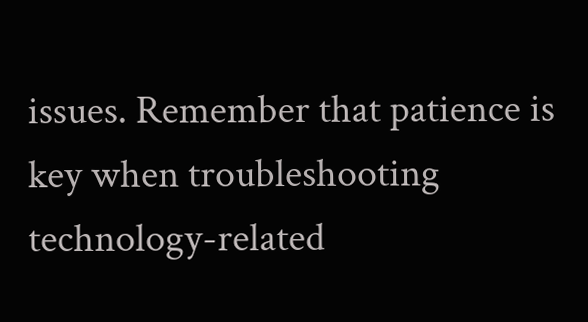issues. Remember that patience is key when troubleshooting technology-related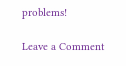problems!

Leave a Comment